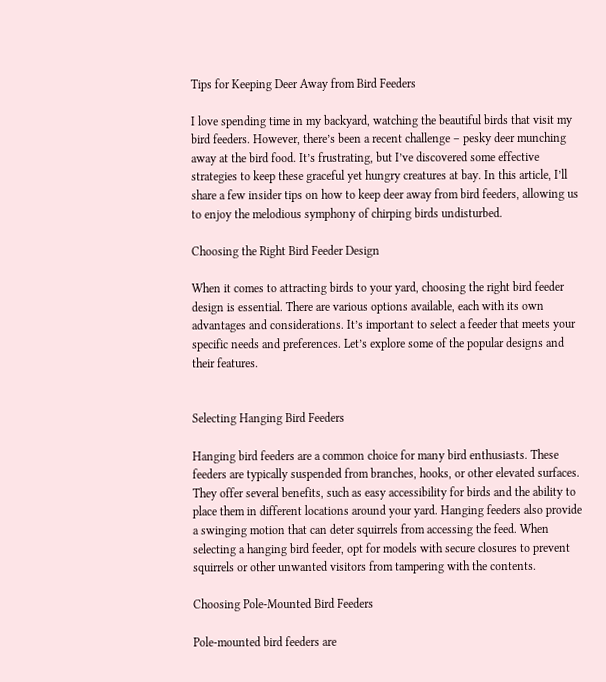Tips for Keeping Deer Away from Bird Feeders

I love spending time in my backyard, watching the beautiful birds that visit my bird feeders. However, there’s been a recent challenge – pesky deer munching away at the bird food. It’s frustrating, but I’ve discovered some effective strategies to keep these graceful yet hungry creatures at bay. In this article, I’ll share a few insider tips on how to keep deer away from bird feeders, allowing us to enjoy the melodious symphony of chirping birds undisturbed.

Choosing the Right Bird Feeder Design

When it comes to attracting birds to your yard, choosing the right bird feeder design is essential. There are various options available, each with its own advantages and considerations. It’s important to select a feeder that meets your specific needs and preferences. Let’s explore some of the popular designs and their features.


Selecting Hanging Bird Feeders

Hanging bird feeders are a common choice for many bird enthusiasts. These feeders are typically suspended from branches, hooks, or other elevated surfaces. They offer several benefits, such as easy accessibility for birds and the ability to place them in different locations around your yard. Hanging feeders also provide a swinging motion that can deter squirrels from accessing the feed. When selecting a hanging bird feeder, opt for models with secure closures to prevent squirrels or other unwanted visitors from tampering with the contents.

Choosing Pole-Mounted Bird Feeders

Pole-mounted bird feeders are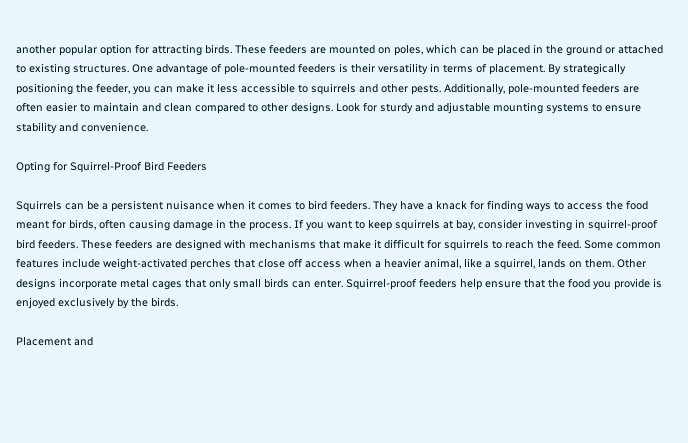another popular option for attracting birds. These feeders are mounted on poles, which can be placed in the ground or attached to existing structures. One advantage of pole-mounted feeders is their versatility in terms of placement. By strategically positioning the feeder, you can make it less accessible to squirrels and other pests. Additionally, pole-mounted feeders are often easier to maintain and clean compared to other designs. Look for sturdy and adjustable mounting systems to ensure stability and convenience.

Opting for Squirrel-Proof Bird Feeders

Squirrels can be a persistent nuisance when it comes to bird feeders. They have a knack for finding ways to access the food meant for birds, often causing damage in the process. If you want to keep squirrels at bay, consider investing in squirrel-proof bird feeders. These feeders are designed with mechanisms that make it difficult for squirrels to reach the feed. Some common features include weight-activated perches that close off access when a heavier animal, like a squirrel, lands on them. Other designs incorporate metal cages that only small birds can enter. Squirrel-proof feeders help ensure that the food you provide is enjoyed exclusively by the birds.

Placement and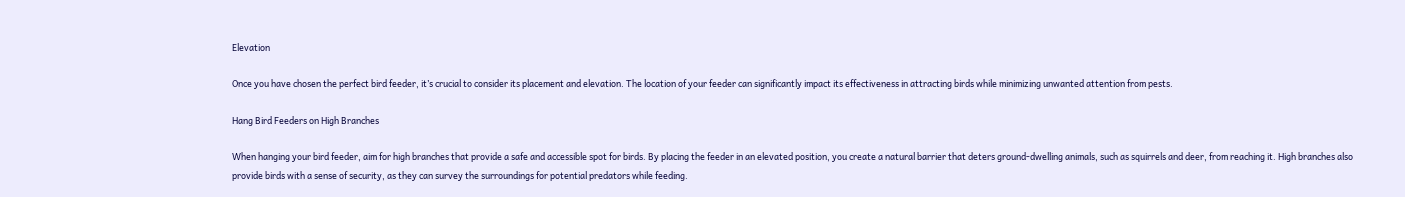Elevation

Once you have chosen the perfect bird feeder, it’s crucial to consider its placement and elevation. The location of your feeder can significantly impact its effectiveness in attracting birds while minimizing unwanted attention from pests.

Hang Bird Feeders on High Branches

When hanging your bird feeder, aim for high branches that provide a safe and accessible spot for birds. By placing the feeder in an elevated position, you create a natural barrier that deters ground-dwelling animals, such as squirrels and deer, from reaching it. High branches also provide birds with a sense of security, as they can survey the surroundings for potential predators while feeding.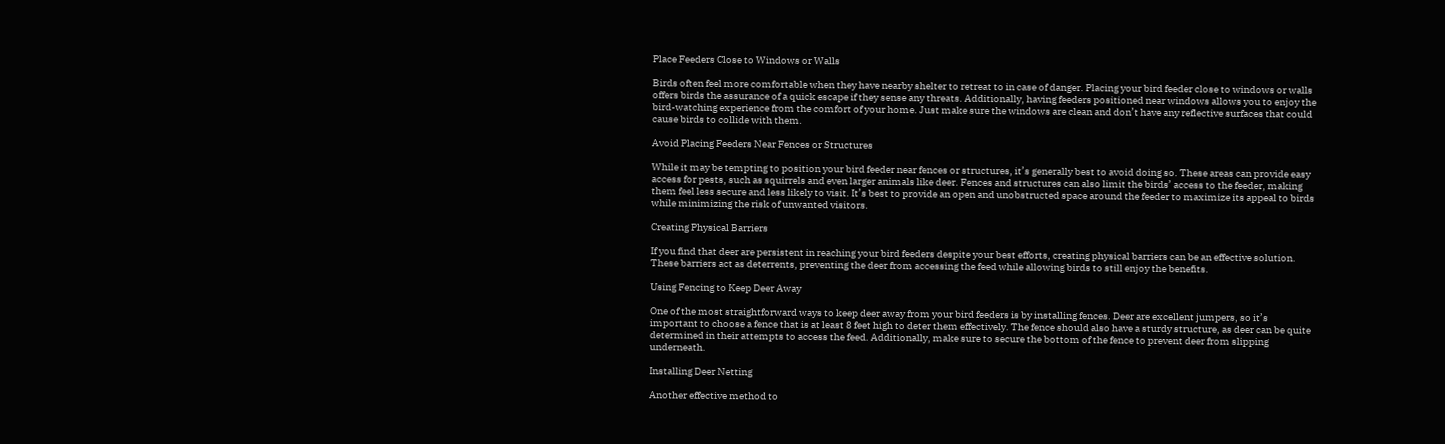Place Feeders Close to Windows or Walls

Birds often feel more comfortable when they have nearby shelter to retreat to in case of danger. Placing your bird feeder close to windows or walls offers birds the assurance of a quick escape if they sense any threats. Additionally, having feeders positioned near windows allows you to enjoy the bird-watching experience from the comfort of your home. Just make sure the windows are clean and don’t have any reflective surfaces that could cause birds to collide with them.

Avoid Placing Feeders Near Fences or Structures

While it may be tempting to position your bird feeder near fences or structures, it’s generally best to avoid doing so. These areas can provide easy access for pests, such as squirrels and even larger animals like deer. Fences and structures can also limit the birds’ access to the feeder, making them feel less secure and less likely to visit. It’s best to provide an open and unobstructed space around the feeder to maximize its appeal to birds while minimizing the risk of unwanted visitors.

Creating Physical Barriers

If you find that deer are persistent in reaching your bird feeders despite your best efforts, creating physical barriers can be an effective solution. These barriers act as deterrents, preventing the deer from accessing the feed while allowing birds to still enjoy the benefits.

Using Fencing to Keep Deer Away

One of the most straightforward ways to keep deer away from your bird feeders is by installing fences. Deer are excellent jumpers, so it’s important to choose a fence that is at least 8 feet high to deter them effectively. The fence should also have a sturdy structure, as deer can be quite determined in their attempts to access the feed. Additionally, make sure to secure the bottom of the fence to prevent deer from slipping underneath.

Installing Deer Netting

Another effective method to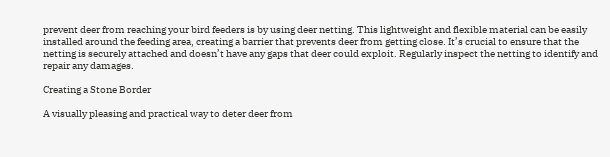prevent deer from reaching your bird feeders is by using deer netting. This lightweight and flexible material can be easily installed around the feeding area, creating a barrier that prevents deer from getting close. It’s crucial to ensure that the netting is securely attached and doesn’t have any gaps that deer could exploit. Regularly inspect the netting to identify and repair any damages.

Creating a Stone Border

A visually pleasing and practical way to deter deer from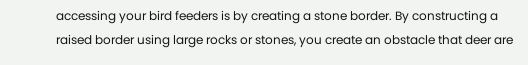accessing your bird feeders is by creating a stone border. By constructing a raised border using large rocks or stones, you create an obstacle that deer are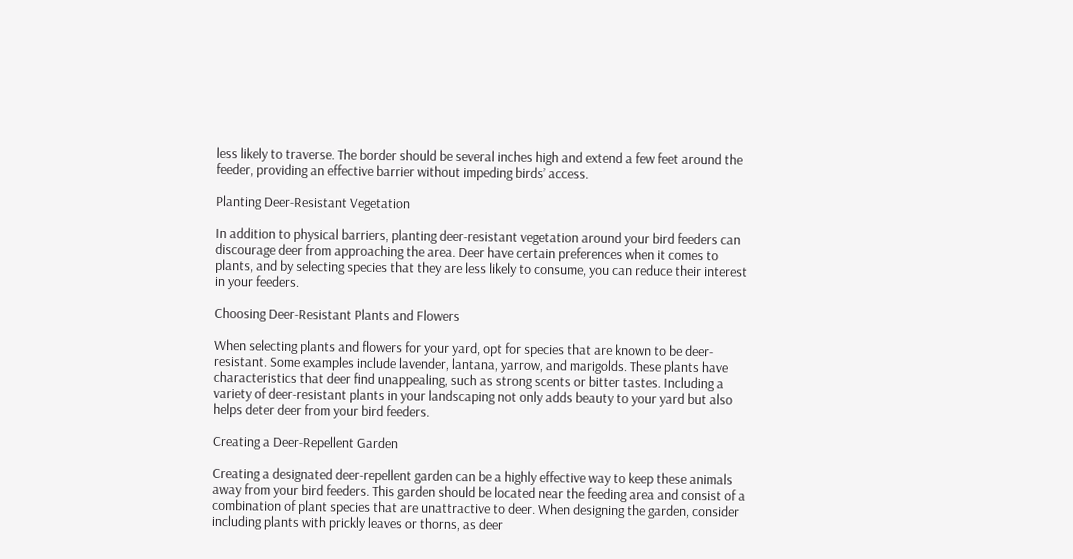less likely to traverse. The border should be several inches high and extend a few feet around the feeder, providing an effective barrier without impeding birds’ access.

Planting Deer-Resistant Vegetation

In addition to physical barriers, planting deer-resistant vegetation around your bird feeders can discourage deer from approaching the area. Deer have certain preferences when it comes to plants, and by selecting species that they are less likely to consume, you can reduce their interest in your feeders.

Choosing Deer-Resistant Plants and Flowers

When selecting plants and flowers for your yard, opt for species that are known to be deer-resistant. Some examples include lavender, lantana, yarrow, and marigolds. These plants have characteristics that deer find unappealing, such as strong scents or bitter tastes. Including a variety of deer-resistant plants in your landscaping not only adds beauty to your yard but also helps deter deer from your bird feeders.

Creating a Deer-Repellent Garden

Creating a designated deer-repellent garden can be a highly effective way to keep these animals away from your bird feeders. This garden should be located near the feeding area and consist of a combination of plant species that are unattractive to deer. When designing the garden, consider including plants with prickly leaves or thorns, as deer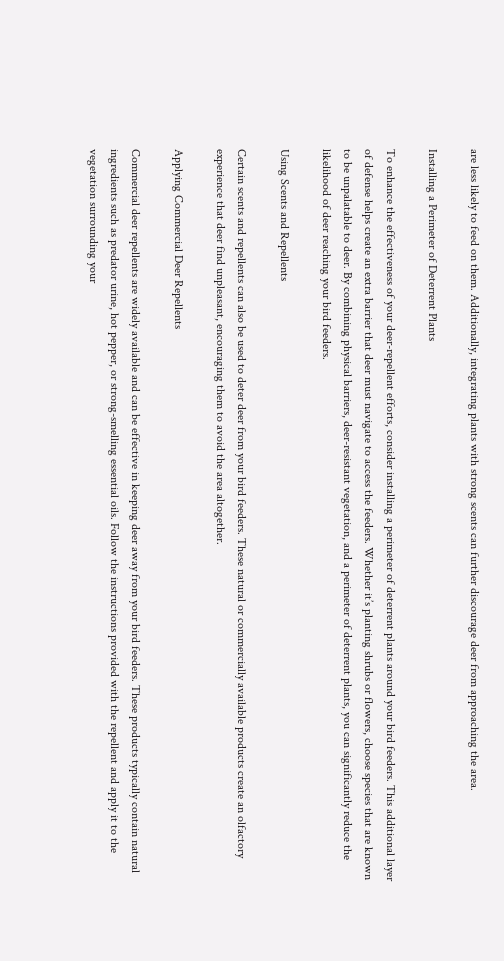are less likely to feed on them. Additionally, integrating plants with strong scents can further discourage deer from approaching the area.

Installing a Perimeter of Deterrent Plants

To enhance the effectiveness of your deer-repellent efforts, consider installing a perimeter of deterrent plants around your bird feeders. This additional layer of defense helps create an extra barrier that deer must navigate to access the feeders. Whether it’s planting shrubs or flowers, choose species that are known to be unpalatable to deer. By combining physical barriers, deer-resistant vegetation, and a perimeter of deterrent plants, you can significantly reduce the likelihood of deer reaching your bird feeders.

Using Scents and Repellents

Certain scents and repellents can also be used to deter deer from your bird feeders. These natural or commercially available products create an olfactory experience that deer find unpleasant, encouraging them to avoid the area altogether.

Applying Commercial Deer Repellents

Commercial deer repellents are widely available and can be effective in keeping deer away from your bird feeders. These products typically contain natural ingredients such as predator urine, hot pepper, or strong-smelling essential oils. Follow the instructions provided with the repellent and apply it to the vegetation surrounding your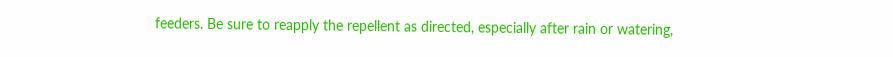feeders. Be sure to reapply the repellent as directed, especially after rain or watering,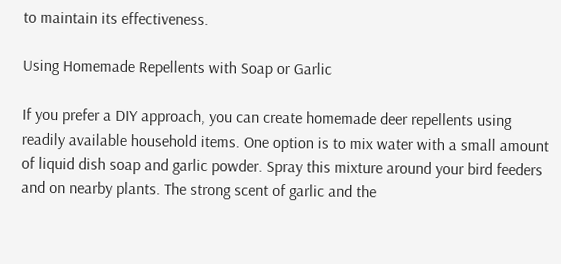to maintain its effectiveness.

Using Homemade Repellents with Soap or Garlic

If you prefer a DIY approach, you can create homemade deer repellents using readily available household items. One option is to mix water with a small amount of liquid dish soap and garlic powder. Spray this mixture around your bird feeders and on nearby plants. The strong scent of garlic and the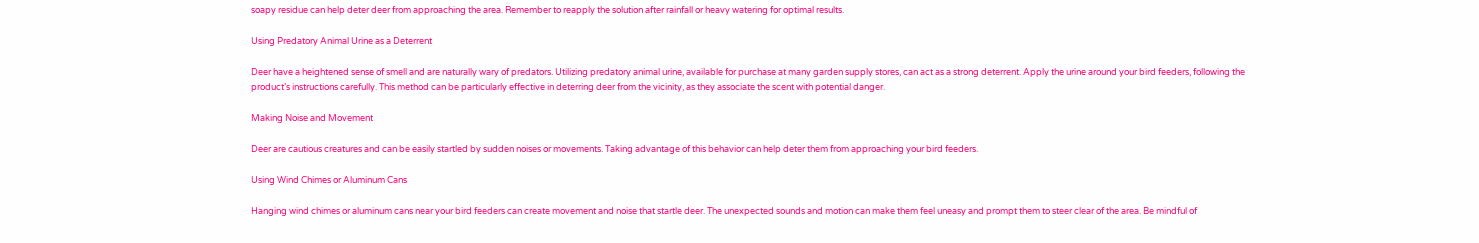soapy residue can help deter deer from approaching the area. Remember to reapply the solution after rainfall or heavy watering for optimal results.

Using Predatory Animal Urine as a Deterrent

Deer have a heightened sense of smell and are naturally wary of predators. Utilizing predatory animal urine, available for purchase at many garden supply stores, can act as a strong deterrent. Apply the urine around your bird feeders, following the product’s instructions carefully. This method can be particularly effective in deterring deer from the vicinity, as they associate the scent with potential danger.

Making Noise and Movement

Deer are cautious creatures and can be easily startled by sudden noises or movements. Taking advantage of this behavior can help deter them from approaching your bird feeders.

Using Wind Chimes or Aluminum Cans

Hanging wind chimes or aluminum cans near your bird feeders can create movement and noise that startle deer. The unexpected sounds and motion can make them feel uneasy and prompt them to steer clear of the area. Be mindful of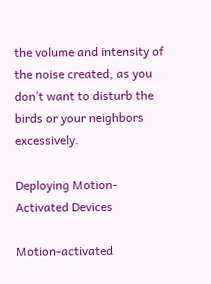the volume and intensity of the noise created, as you don’t want to disturb the birds or your neighbors excessively.

Deploying Motion-Activated Devices

Motion-activated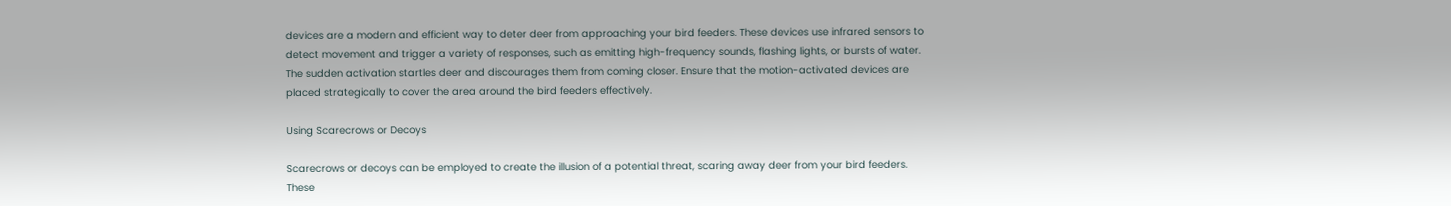devices are a modern and efficient way to deter deer from approaching your bird feeders. These devices use infrared sensors to detect movement and trigger a variety of responses, such as emitting high-frequency sounds, flashing lights, or bursts of water. The sudden activation startles deer and discourages them from coming closer. Ensure that the motion-activated devices are placed strategically to cover the area around the bird feeders effectively.

Using Scarecrows or Decoys

Scarecrows or decoys can be employed to create the illusion of a potential threat, scaring away deer from your bird feeders. These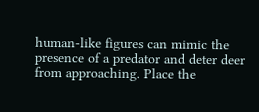human-like figures can mimic the presence of a predator and deter deer from approaching. Place the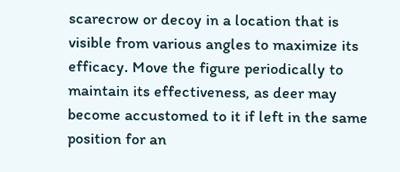scarecrow or decoy in a location that is visible from various angles to maximize its efficacy. Move the figure periodically to maintain its effectiveness, as deer may become accustomed to it if left in the same position for an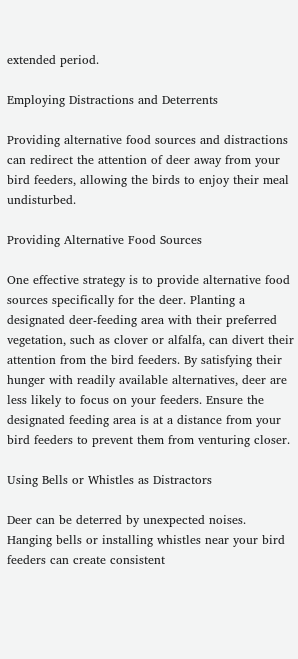extended period.

Employing Distractions and Deterrents

Providing alternative food sources and distractions can redirect the attention of deer away from your bird feeders, allowing the birds to enjoy their meal undisturbed.

Providing Alternative Food Sources

One effective strategy is to provide alternative food sources specifically for the deer. Planting a designated deer-feeding area with their preferred vegetation, such as clover or alfalfa, can divert their attention from the bird feeders. By satisfying their hunger with readily available alternatives, deer are less likely to focus on your feeders. Ensure the designated feeding area is at a distance from your bird feeders to prevent them from venturing closer.

Using Bells or Whistles as Distractors

Deer can be deterred by unexpected noises. Hanging bells or installing whistles near your bird feeders can create consistent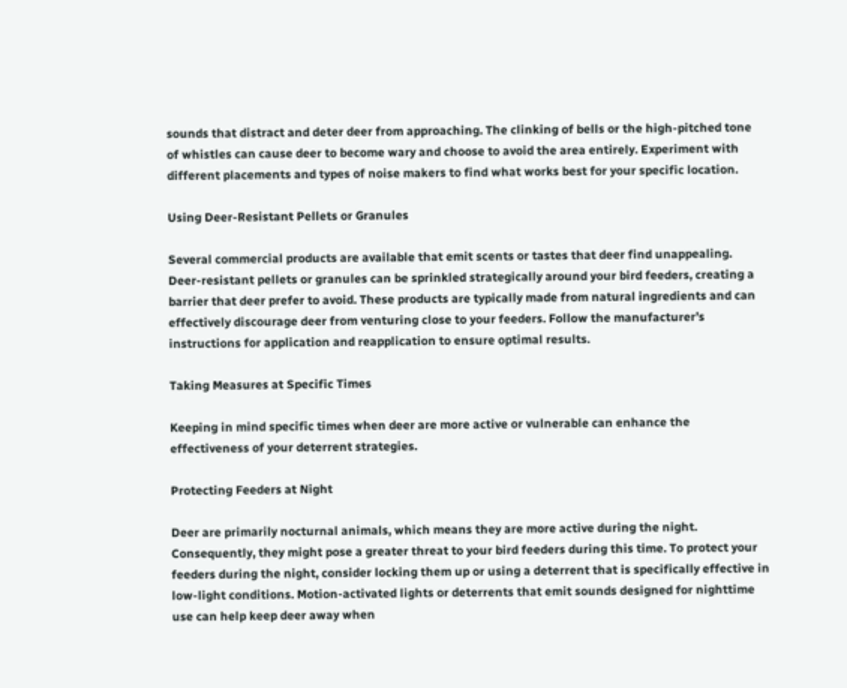sounds that distract and deter deer from approaching. The clinking of bells or the high-pitched tone of whistles can cause deer to become wary and choose to avoid the area entirely. Experiment with different placements and types of noise makers to find what works best for your specific location.

Using Deer-Resistant Pellets or Granules

Several commercial products are available that emit scents or tastes that deer find unappealing. Deer-resistant pellets or granules can be sprinkled strategically around your bird feeders, creating a barrier that deer prefer to avoid. These products are typically made from natural ingredients and can effectively discourage deer from venturing close to your feeders. Follow the manufacturer’s instructions for application and reapplication to ensure optimal results.

Taking Measures at Specific Times

Keeping in mind specific times when deer are more active or vulnerable can enhance the effectiveness of your deterrent strategies.

Protecting Feeders at Night

Deer are primarily nocturnal animals, which means they are more active during the night. Consequently, they might pose a greater threat to your bird feeders during this time. To protect your feeders during the night, consider locking them up or using a deterrent that is specifically effective in low-light conditions. Motion-activated lights or deterrents that emit sounds designed for nighttime use can help keep deer away when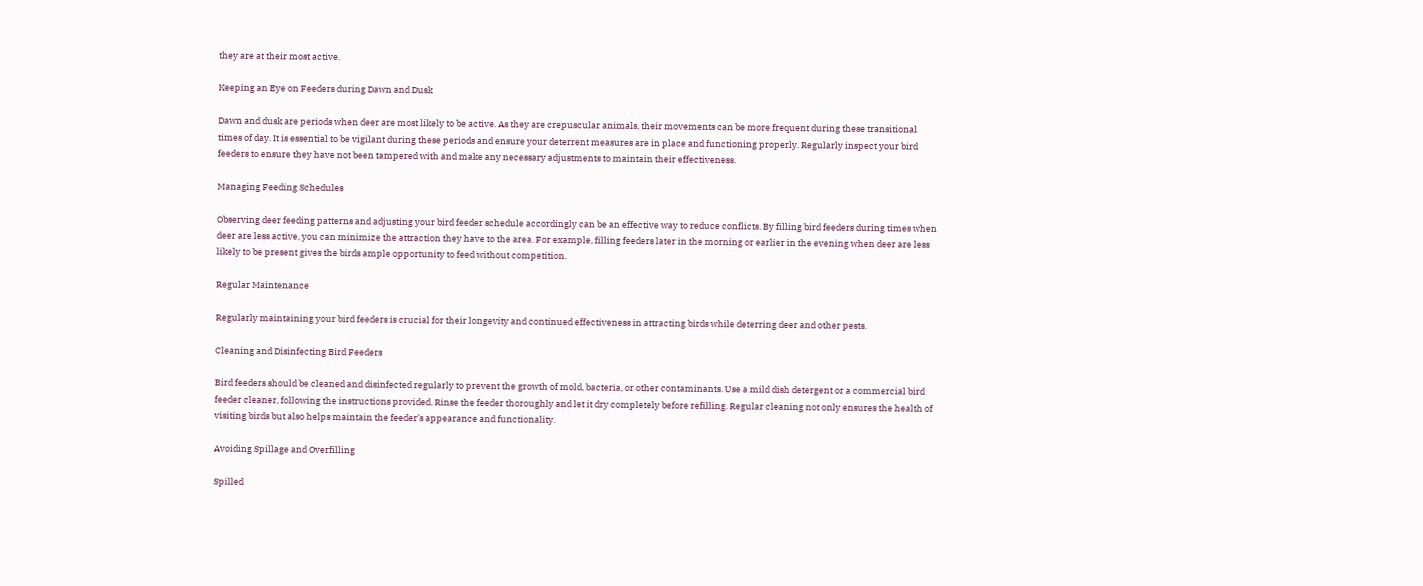they are at their most active.

Keeping an Eye on Feeders during Dawn and Dusk

Dawn and dusk are periods when deer are most likely to be active. As they are crepuscular animals, their movements can be more frequent during these transitional times of day. It is essential to be vigilant during these periods and ensure your deterrent measures are in place and functioning properly. Regularly inspect your bird feeders to ensure they have not been tampered with and make any necessary adjustments to maintain their effectiveness.

Managing Feeding Schedules

Observing deer feeding patterns and adjusting your bird feeder schedule accordingly can be an effective way to reduce conflicts. By filling bird feeders during times when deer are less active, you can minimize the attraction they have to the area. For example, filling feeders later in the morning or earlier in the evening when deer are less likely to be present gives the birds ample opportunity to feed without competition.

Regular Maintenance

Regularly maintaining your bird feeders is crucial for their longevity and continued effectiveness in attracting birds while deterring deer and other pests.

Cleaning and Disinfecting Bird Feeders

Bird feeders should be cleaned and disinfected regularly to prevent the growth of mold, bacteria, or other contaminants. Use a mild dish detergent or a commercial bird feeder cleaner, following the instructions provided. Rinse the feeder thoroughly and let it dry completely before refilling. Regular cleaning not only ensures the health of visiting birds but also helps maintain the feeder’s appearance and functionality.

Avoiding Spillage and Overfilling

Spilled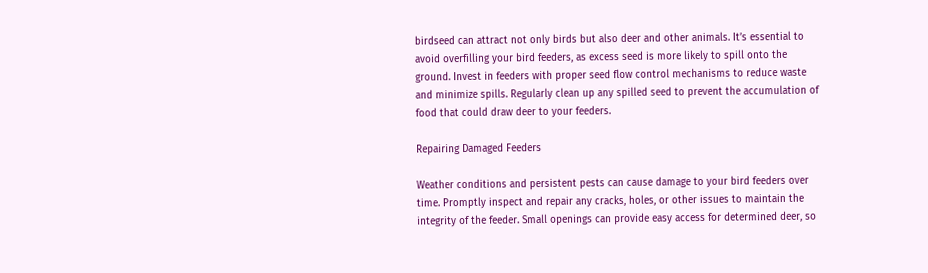birdseed can attract not only birds but also deer and other animals. It’s essential to avoid overfilling your bird feeders, as excess seed is more likely to spill onto the ground. Invest in feeders with proper seed flow control mechanisms to reduce waste and minimize spills. Regularly clean up any spilled seed to prevent the accumulation of food that could draw deer to your feeders.

Repairing Damaged Feeders

Weather conditions and persistent pests can cause damage to your bird feeders over time. Promptly inspect and repair any cracks, holes, or other issues to maintain the integrity of the feeder. Small openings can provide easy access for determined deer, so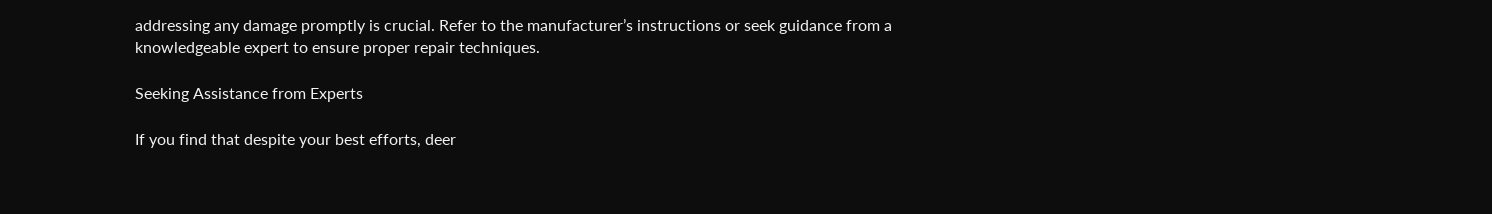addressing any damage promptly is crucial. Refer to the manufacturer’s instructions or seek guidance from a knowledgeable expert to ensure proper repair techniques.

Seeking Assistance from Experts

If you find that despite your best efforts, deer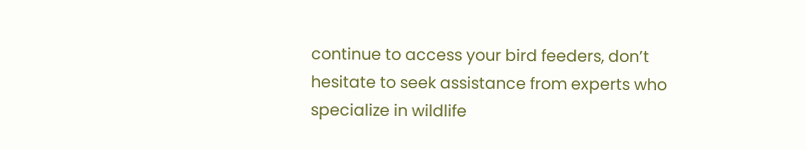continue to access your bird feeders, don’t hesitate to seek assistance from experts who specialize in wildlife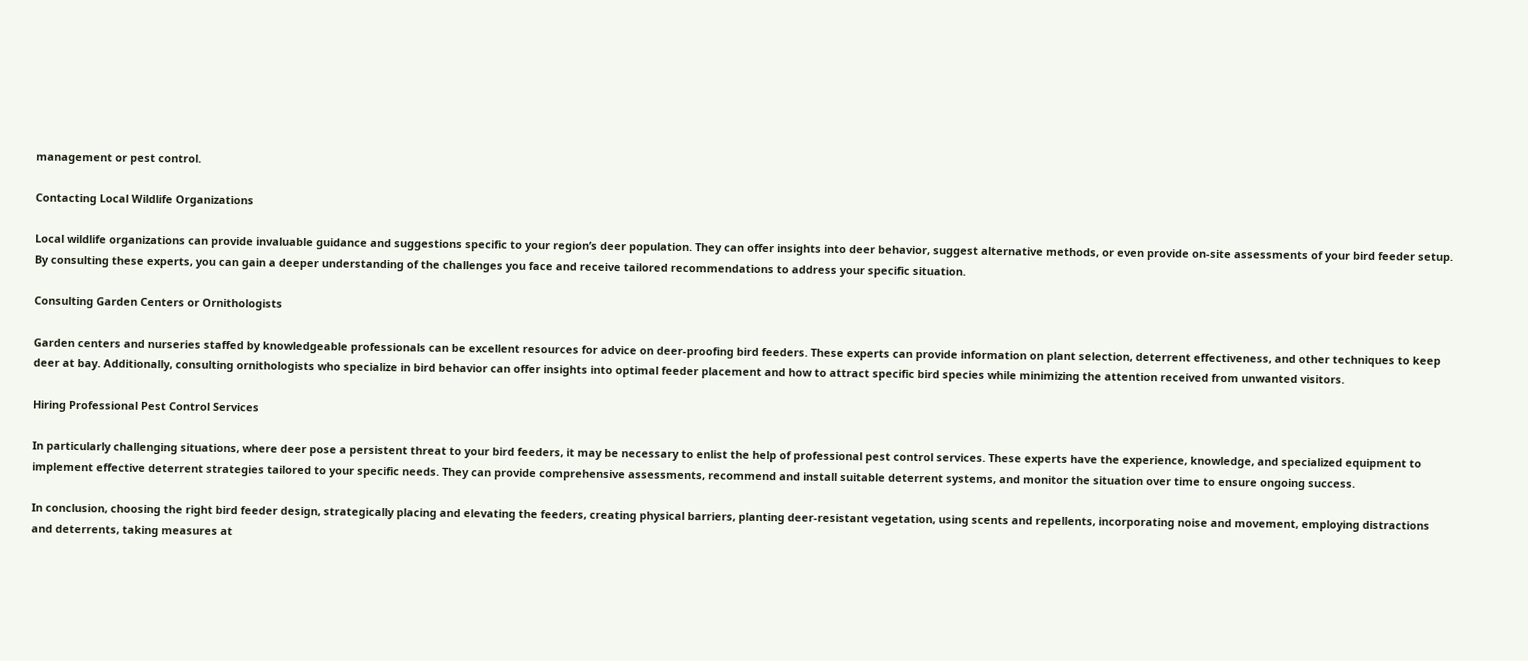management or pest control.

Contacting Local Wildlife Organizations

Local wildlife organizations can provide invaluable guidance and suggestions specific to your region’s deer population. They can offer insights into deer behavior, suggest alternative methods, or even provide on-site assessments of your bird feeder setup. By consulting these experts, you can gain a deeper understanding of the challenges you face and receive tailored recommendations to address your specific situation.

Consulting Garden Centers or Ornithologists

Garden centers and nurseries staffed by knowledgeable professionals can be excellent resources for advice on deer-proofing bird feeders. These experts can provide information on plant selection, deterrent effectiveness, and other techniques to keep deer at bay. Additionally, consulting ornithologists who specialize in bird behavior can offer insights into optimal feeder placement and how to attract specific bird species while minimizing the attention received from unwanted visitors.

Hiring Professional Pest Control Services

In particularly challenging situations, where deer pose a persistent threat to your bird feeders, it may be necessary to enlist the help of professional pest control services. These experts have the experience, knowledge, and specialized equipment to implement effective deterrent strategies tailored to your specific needs. They can provide comprehensive assessments, recommend and install suitable deterrent systems, and monitor the situation over time to ensure ongoing success.

In conclusion, choosing the right bird feeder design, strategically placing and elevating the feeders, creating physical barriers, planting deer-resistant vegetation, using scents and repellents, incorporating noise and movement, employing distractions and deterrents, taking measures at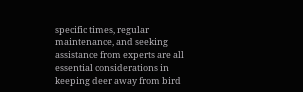specific times, regular maintenance, and seeking assistance from experts are all essential considerations in keeping deer away from bird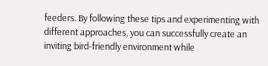feeders. By following these tips and experimenting with different approaches, you can successfully create an inviting bird-friendly environment while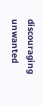discouraging unwanted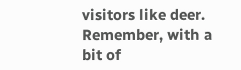visitors like deer. Remember, with a bit of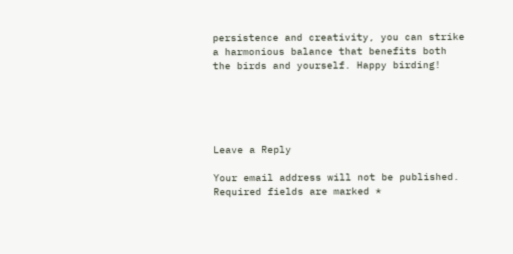persistence and creativity, you can strike a harmonious balance that benefits both the birds and yourself. Happy birding!





Leave a Reply

Your email address will not be published. Required fields are marked *